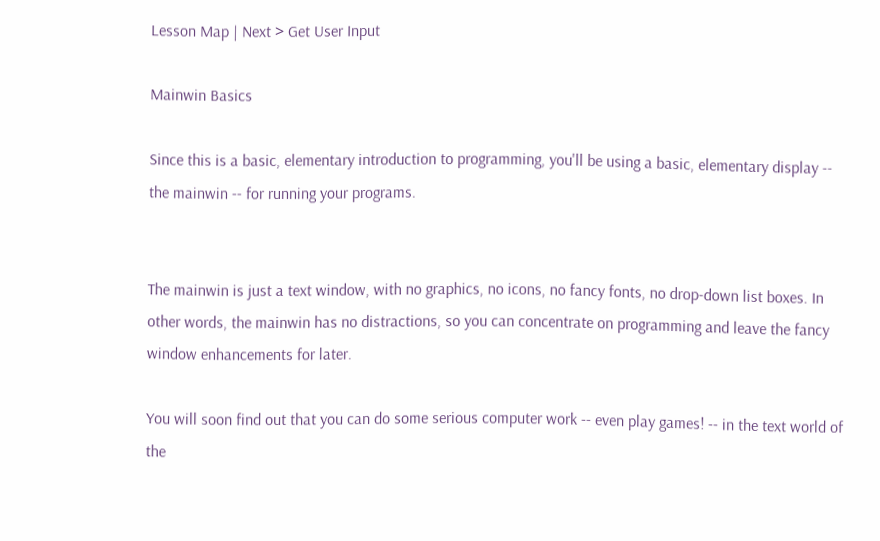Lesson Map | Next > Get User Input

Mainwin Basics

Since this is a basic, elementary introduction to programming, you'll be using a basic, elementary display -- the mainwin -- for running your programs.


The mainwin is just a text window, with no graphics, no icons, no fancy fonts, no drop-down list boxes. In other words, the mainwin has no distractions, so you can concentrate on programming and leave the fancy window enhancements for later.

You will soon find out that you can do some serious computer work -- even play games! -- in the text world of the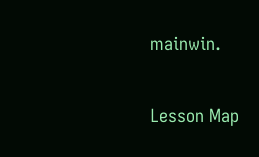mainwin.

Lesson Map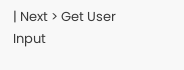| Next > Get User Input